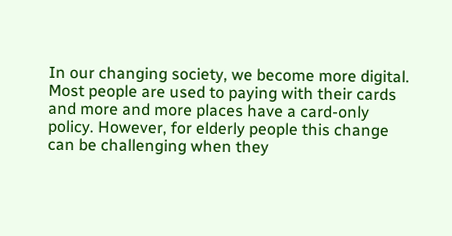In our changing society, we become more digital. Most people are used to paying with their cards and more and more places have a card-only policy. However, for elderly people this change can be challenging when they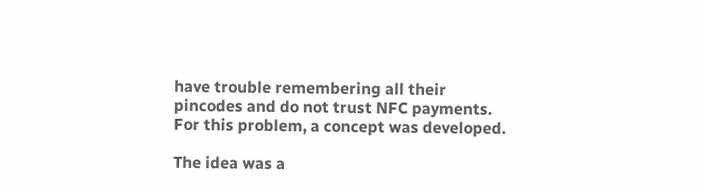have trouble remembering all their pincodes and do not trust NFC payments. For this problem, a concept was developed.

The idea was a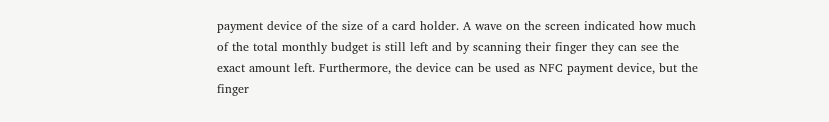payment device of the size of a card holder. A wave on the screen indicated how much of the total monthly budget is still left and by scanning their finger they can see the exact amount left. Furthermore, the device can be used as NFC payment device, but the finger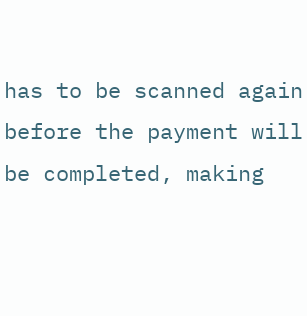has to be scanned again before the payment will be completed, making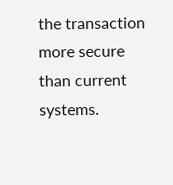the transaction more secure than current systems.